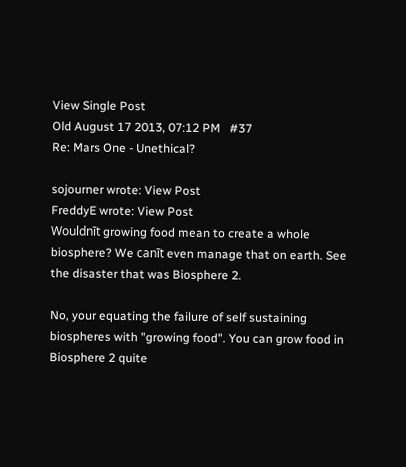View Single Post
Old August 17 2013, 07:12 PM   #37
Re: Mars One - Unethical?

sojourner wrote: View Post
FreddyE wrote: View Post
Wouldnīt growing food mean to create a whole biosphere? We canīt even manage that on earth. See the disaster that was Biosphere 2.

No, your equating the failure of self sustaining biospheres with "growing food". You can grow food in Biosphere 2 quite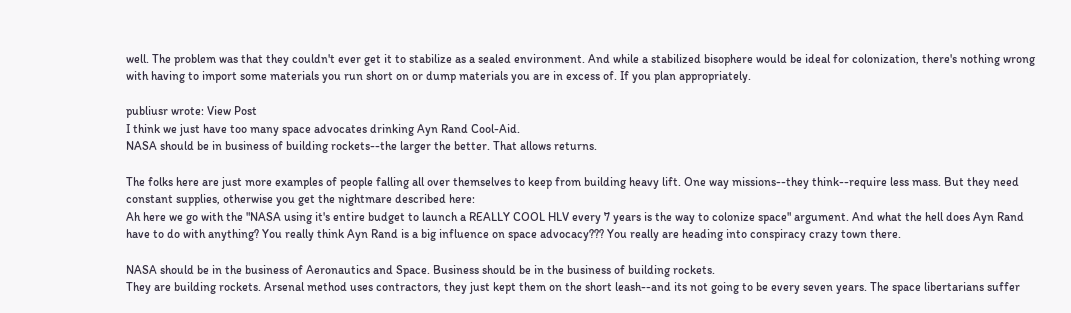well. The problem was that they couldn't ever get it to stabilize as a sealed environment. And while a stabilized bisophere would be ideal for colonization, there's nothing wrong with having to import some materials you run short on or dump materials you are in excess of. If you plan appropriately.

publiusr wrote: View Post
I think we just have too many space advocates drinking Ayn Rand Cool-Aid.
NASA should be in business of building rockets--the larger the better. That allows returns.

The folks here are just more examples of people falling all over themselves to keep from building heavy lift. One way missions--they think--require less mass. But they need constant supplies, otherwise you get the nightmare described here:
Ah here we go with the "NASA using it's entire budget to launch a REALLY COOL HLV every 7 years is the way to colonize space" argument. And what the hell does Ayn Rand have to do with anything? You really think Ayn Rand is a big influence on space advocacy??? You really are heading into conspiracy crazy town there.

NASA should be in the business of Aeronautics and Space. Business should be in the business of building rockets.
They are building rockets. Arsenal method uses contractors, they just kept them on the short leash--and its not going to be every seven years. The space libertarians suffer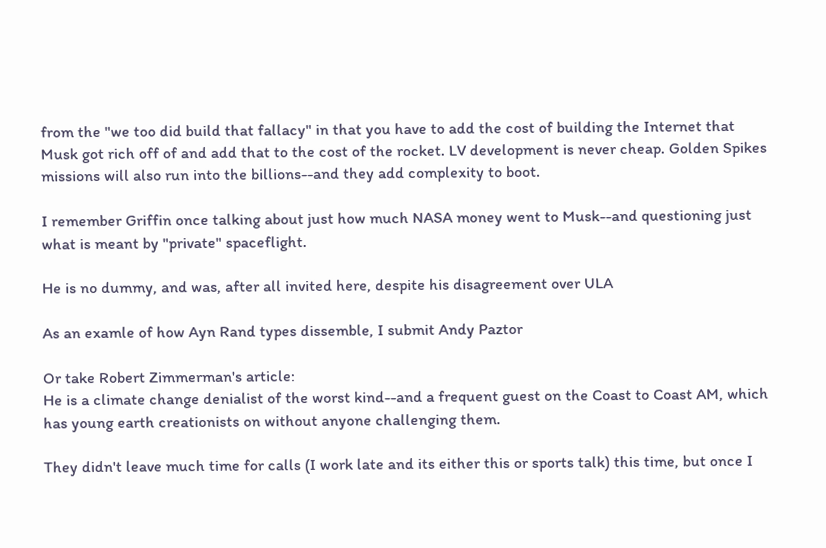from the "we too did build that fallacy" in that you have to add the cost of building the Internet that Musk got rich off of and add that to the cost of the rocket. LV development is never cheap. Golden Spikes missions will also run into the billions--and they add complexity to boot.

I remember Griffin once talking about just how much NASA money went to Musk--and questioning just what is meant by "private" spaceflight.

He is no dummy, and was, after all invited here, despite his disagreement over ULA

As an examle of how Ayn Rand types dissemble, I submit Andy Paztor

Or take Robert Zimmerman's article:
He is a climate change denialist of the worst kind--and a frequent guest on the Coast to Coast AM, which has young earth creationists on without anyone challenging them.

They didn't leave much time for calls (I work late and its either this or sports talk) this time, but once I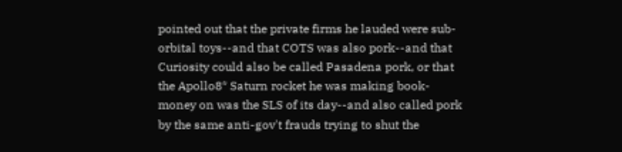pointed out that the private firms he lauded were sub-orbital toys--and that COTS was also pork--and that Curiosity could also be called Pasadena pork, or that the Apollo8* Saturn rocket he was making book-money on was the SLS of its day--and also called pork by the same anti-gov't frauds trying to shut the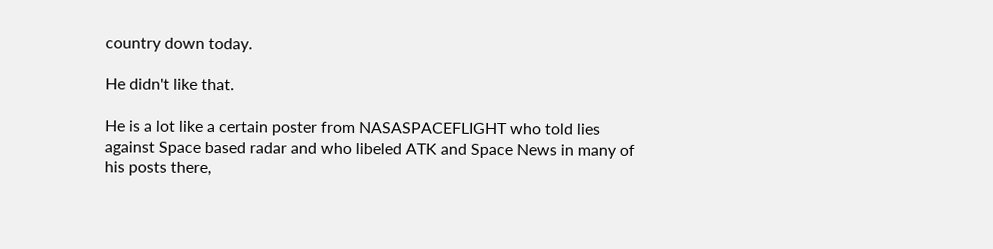country down today.

He didn't like that.

He is a lot like a certain poster from NASASPACEFLIGHT who told lies against Space based radar and who libeled ATK and Space News in many of his posts there,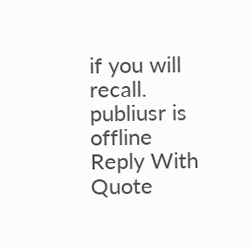if you will recall.
publiusr is offline   Reply With Quote